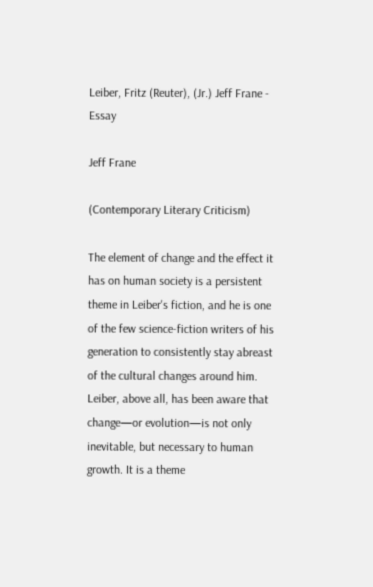Leiber, Fritz (Reuter), (Jr.) Jeff Frane - Essay

Jeff Frane

(Contemporary Literary Criticism)

The element of change and the effect it has on human society is a persistent theme in Leiber's fiction, and he is one of the few science-fiction writers of his generation to consistently stay abreast of the cultural changes around him. Leiber, above all, has been aware that change—or evolution—is not only inevitable, but necessary to human growth. It is a theme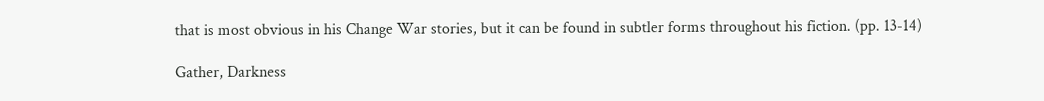that is most obvious in his Change War stories, but it can be found in subtler forms throughout his fiction. (pp. 13-14)

Gather, Darkness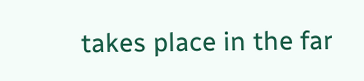takes place in the far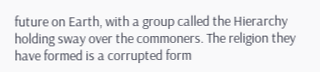future on Earth, with a group called the Hierarchy holding sway over the commoners. The religion they have formed is a corrupted form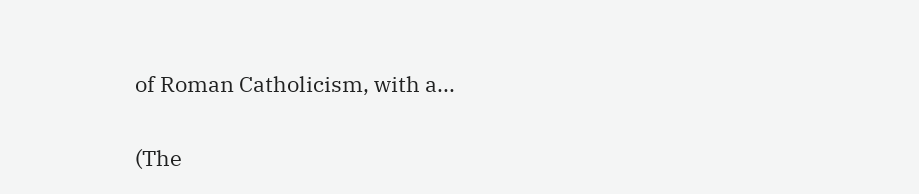of Roman Catholicism, with a...

(The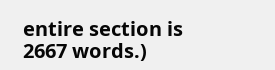entire section is 2667 words.)